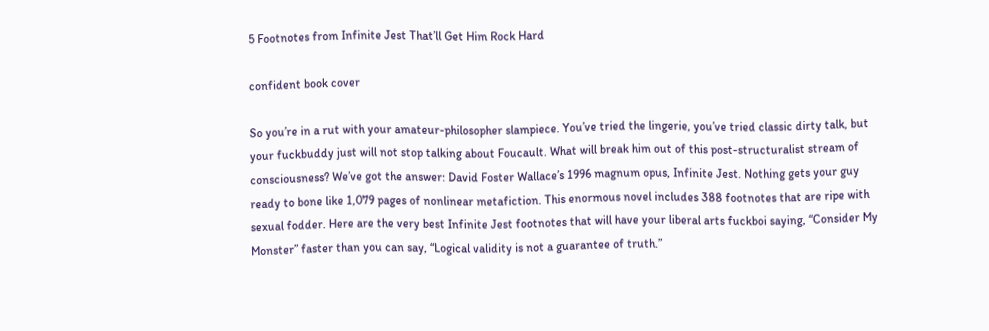5 Footnotes from Infinite Jest That’ll Get Him Rock Hard

confident book cover

So you’re in a rut with your amateur-philosopher slampiece. You’ve tried the lingerie, you’ve tried classic dirty talk, but your fuckbuddy just will not stop talking about Foucault. What will break him out of this post-structuralist stream of consciousness? We’ve got the answer: David Foster Wallace’s 1996 magnum opus, Infinite Jest. Nothing gets your guy ready to bone like 1,079 pages of nonlinear metafiction. This enormous novel includes 388 footnotes that are ripe with sexual fodder. Here are the very best Infinite Jest footnotes that will have your liberal arts fuckboi saying, “Consider My Monster” faster than you can say, “Logical validity is not a guarantee of truth.”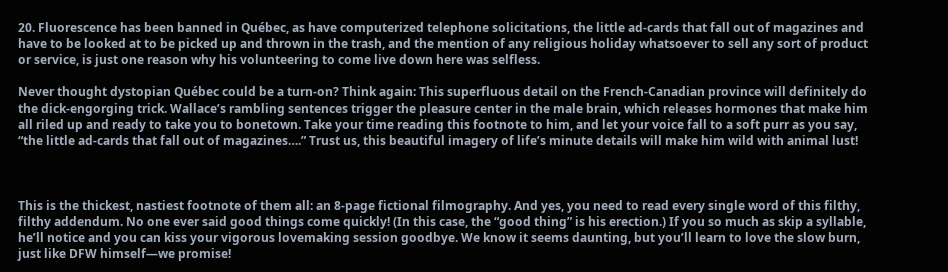20. Fluorescence has been banned in Québec, as have computerized telephone solicitations, the little ad-cards that fall out of magazines and have to be looked at to be picked up and thrown in the trash, and the mention of any religious holiday whatsoever to sell any sort of product or service, is just one reason why his volunteering to come live down here was selfless.

Never thought dystopian Québec could be a turn-on? Think again: This superfluous detail on the French-Canadian province will definitely do the dick-engorging trick. Wallace’s rambling sentences trigger the pleasure center in the male brain, which releases hormones that make him all riled up and ready to take you to bonetown. Take your time reading this footnote to him, and let your voice fall to a soft purr as you say, “the little ad-cards that fall out of magazines….” Trust us, this beautiful imagery of life’s minute details will make him wild with animal lust!



This is the thickest, nastiest footnote of them all: an 8-page fictional filmography. And yes, you need to read every single word of this filthy, filthy addendum. No one ever said good things come quickly! (In this case, the “good thing” is his erection.) If you so much as skip a syllable, he’ll notice and you can kiss your vigorous lovemaking session goodbye. We know it seems daunting, but you’ll learn to love the slow burn, just like DFW himself—we promise!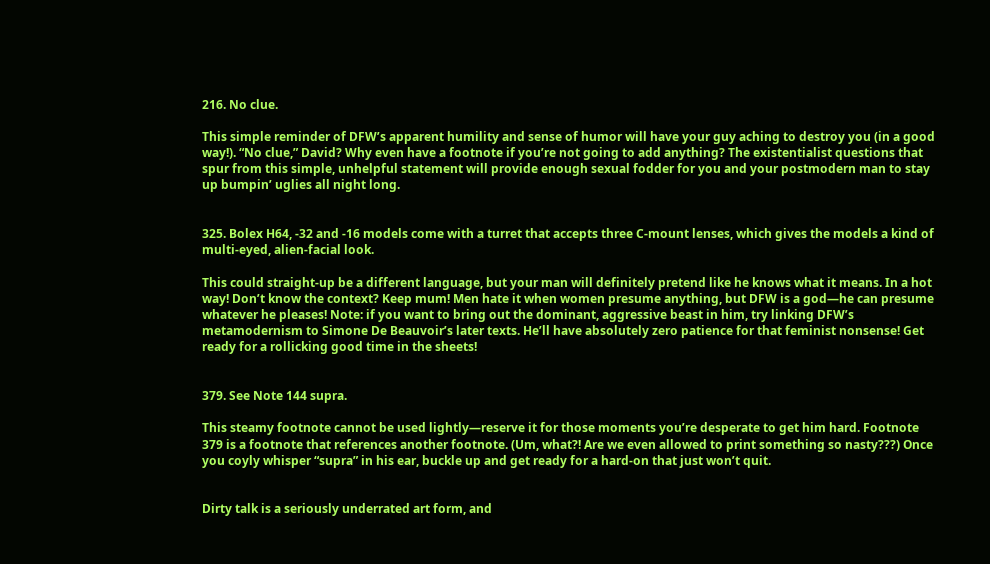216. No clue.

This simple reminder of DFW’s apparent humility and sense of humor will have your guy aching to destroy you (in a good way!). “No clue,” David? Why even have a footnote if you’re not going to add anything? The existentialist questions that spur from this simple, unhelpful statement will provide enough sexual fodder for you and your postmodern man to stay up bumpin’ uglies all night long.


325. Bolex H64, -32 and -16 models come with a turret that accepts three C-mount lenses, which gives the models a kind of multi-eyed, alien-facial look.

This could straight-up be a different language, but your man will definitely pretend like he knows what it means. In a hot way! Don’t know the context? Keep mum! Men hate it when women presume anything, but DFW is a god—he can presume whatever he pleases! Note: if you want to bring out the dominant, aggressive beast in him, try linking DFW’s metamodernism to Simone De Beauvoir’s later texts. He’ll have absolutely zero patience for that feminist nonsense! Get ready for a rollicking good time in the sheets!


379. See Note 144 supra.

This steamy footnote cannot be used lightly—reserve it for those moments you’re desperate to get him hard. Footnote 379 is a footnote that references another footnote. (Um, what?! Are we even allowed to print something so nasty???) Once you coyly whisper “supra” in his ear, buckle up and get ready for a hard-on that just won’t quit.


Dirty talk is a seriously underrated art form, and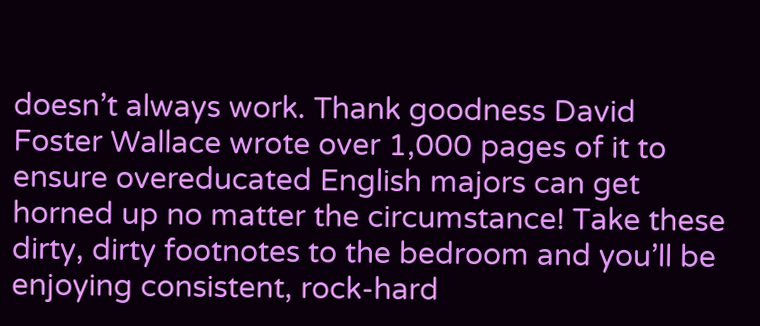doesn’t always work. Thank goodness David Foster Wallace wrote over 1,000 pages of it to ensure overeducated English majors can get horned up no matter the circumstance! Take these dirty, dirty footnotes to the bedroom and you’ll be enjoying consistent, rock-hard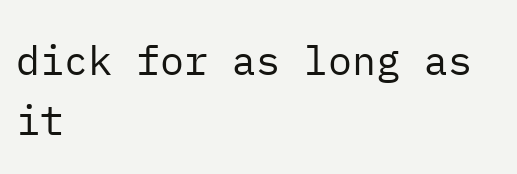dick for as long as it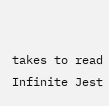takes to read Infinite Jest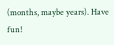(months, maybe years). Have fun!